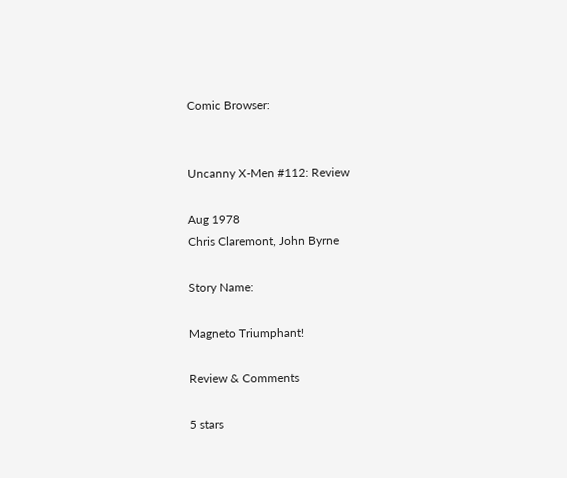Comic Browser:


Uncanny X-Men #112: Review

Aug 1978
Chris Claremont, John Byrne

Story Name:

Magneto Triumphant!

Review & Comments

5 stars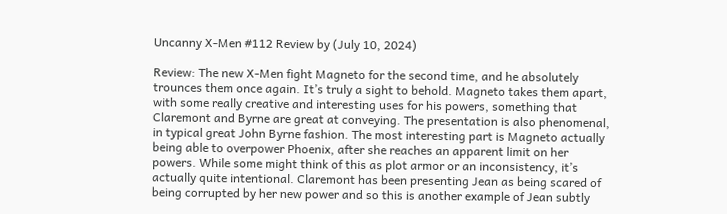Uncanny X-Men #112 Review by (July 10, 2024)

Review: The new X-Men fight Magneto for the second time, and he absolutely trounces them once again. It’s truly a sight to behold. Magneto takes them apart, with some really creative and interesting uses for his powers, something that Claremont and Byrne are great at conveying. The presentation is also phenomenal, in typical great John Byrne fashion. The most interesting part is Magneto actually being able to overpower Phoenix, after she reaches an apparent limit on her powers. While some might think of this as plot armor or an inconsistency, it’s actually quite intentional. Claremont has been presenting Jean as being scared of being corrupted by her new power and so this is another example of Jean subtly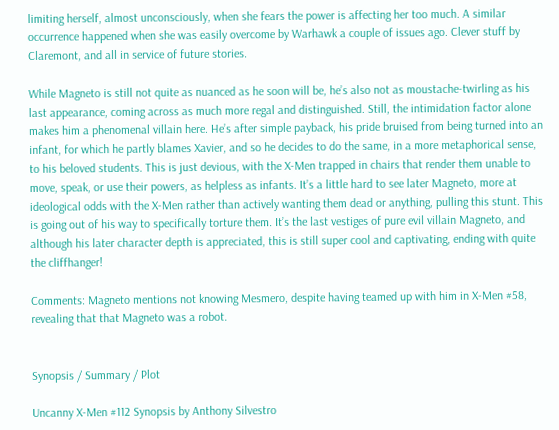limiting herself, almost unconsciously, when she fears the power is affecting her too much. A similar occurrence happened when she was easily overcome by Warhawk a couple of issues ago. Clever stuff by Claremont, and all in service of future stories.

While Magneto is still not quite as nuanced as he soon will be, he’s also not as moustache-twirling as his last appearance, coming across as much more regal and distinguished. Still, the intimidation factor alone makes him a phenomenal villain here. He’s after simple payback, his pride bruised from being turned into an infant, for which he partly blames Xavier, and so he decides to do the same, in a more metaphorical sense, to his beloved students. This is just devious, with the X-Men trapped in chairs that render them unable to move, speak, or use their powers, as helpless as infants. It’s a little hard to see later Magneto, more at ideological odds with the X-Men rather than actively wanting them dead or anything, pulling this stunt. This is going out of his way to specifically torture them. It’s the last vestiges of pure evil villain Magneto, and although his later character depth is appreciated, this is still super cool and captivating, ending with quite the cliffhanger!

Comments: Magneto mentions not knowing Mesmero, despite having teamed up with him in X-Men #58, revealing that that Magneto was a robot.


Synopsis / Summary / Plot

Uncanny X-Men #112 Synopsis by Anthony Silvestro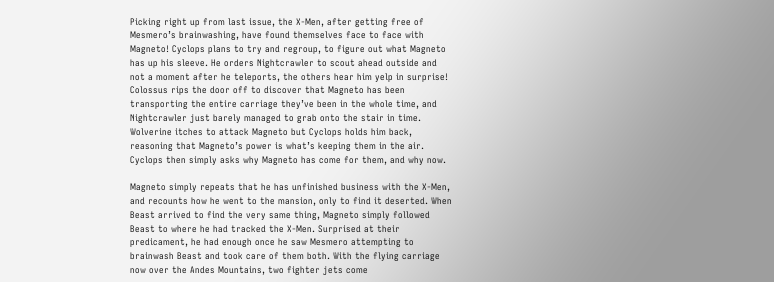Picking right up from last issue, the X-Men, after getting free of Mesmero’s brainwashing, have found themselves face to face with Magneto! Cyclops plans to try and regroup, to figure out what Magneto has up his sleeve. He orders Nightcrawler to scout ahead outside and not a moment after he teleports, the others hear him yelp in surprise! Colossus rips the door off to discover that Magneto has been transporting the entire carriage they’ve been in the whole time, and Nightcrawler just barely managed to grab onto the stair in time. Wolverine itches to attack Magneto but Cyclops holds him back, reasoning that Magneto’s power is what’s keeping them in the air. Cyclops then simply asks why Magneto has come for them, and why now.

Magneto simply repeats that he has unfinished business with the X-Men, and recounts how he went to the mansion, only to find it deserted. When Beast arrived to find the very same thing, Magneto simply followed Beast to where he had tracked the X-Men. Surprised at their predicament, he had enough once he saw Mesmero attempting to brainwash Beast and took care of them both. With the flying carriage now over the Andes Mountains, two fighter jets come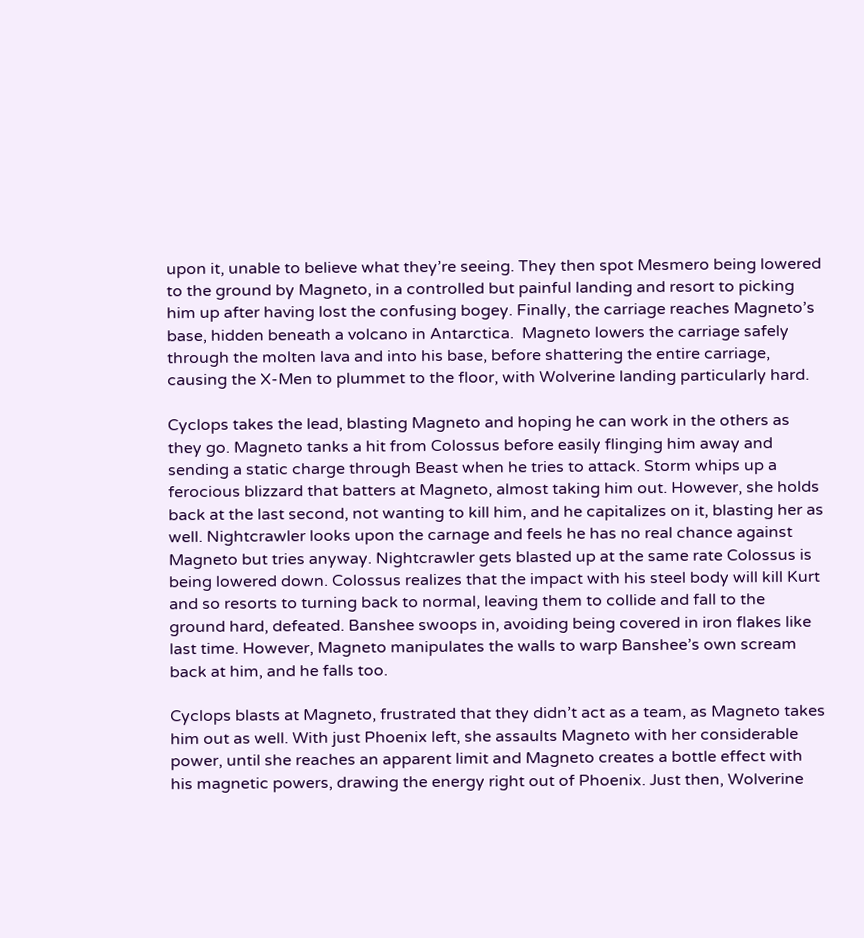upon it, unable to believe what they’re seeing. They then spot Mesmero being lowered to the ground by Magneto, in a controlled but painful landing and resort to picking him up after having lost the confusing bogey. Finally, the carriage reaches Magneto’s base, hidden beneath a volcano in Antarctica.  Magneto lowers the carriage safely through the molten lava and into his base, before shattering the entire carriage, causing the X-Men to plummet to the floor, with Wolverine landing particularly hard.

Cyclops takes the lead, blasting Magneto and hoping he can work in the others as they go. Magneto tanks a hit from Colossus before easily flinging him away and sending a static charge through Beast when he tries to attack. Storm whips up a ferocious blizzard that batters at Magneto, almost taking him out. However, she holds back at the last second, not wanting to kill him, and he capitalizes on it, blasting her as well. Nightcrawler looks upon the carnage and feels he has no real chance against Magneto but tries anyway. Nightcrawler gets blasted up at the same rate Colossus is being lowered down. Colossus realizes that the impact with his steel body will kill Kurt and so resorts to turning back to normal, leaving them to collide and fall to the ground hard, defeated. Banshee swoops in, avoiding being covered in iron flakes like last time. However, Magneto manipulates the walls to warp Banshee’s own scream back at him, and he falls too.

Cyclops blasts at Magneto, frustrated that they didn’t act as a team, as Magneto takes him out as well. With just Phoenix left, she assaults Magneto with her considerable power, until she reaches an apparent limit and Magneto creates a bottle effect with his magnetic powers, drawing the energy right out of Phoenix. Just then, Wolverine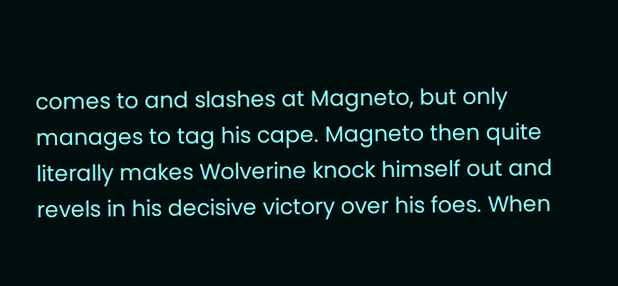comes to and slashes at Magneto, but only manages to tag his cape. Magneto then quite literally makes Wolverine knock himself out and revels in his decisive victory over his foes. When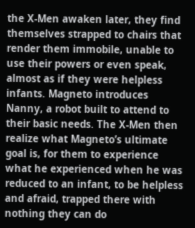the X-Men awaken later, they find themselves strapped to chairs that render them immobile, unable to use their powers or even speak, almost as if they were helpless infants. Magneto introduces Nanny, a robot built to attend to their basic needs. The X-Men then realize what Magneto’s ultimate goal is, for them to experience what he experienced when he was reduced to an infant, to be helpless and afraid, trapped there with nothing they can do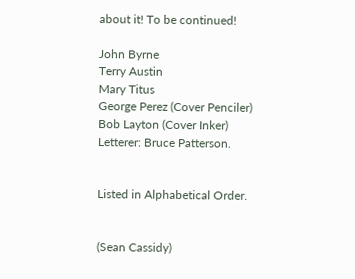about it! To be continued!

John Byrne
Terry Austin
Mary Titus
George Perez (Cover Penciler)
Bob Layton (Cover Inker)
Letterer: Bruce Patterson.


Listed in Alphabetical Order.


(Sean Cassidy)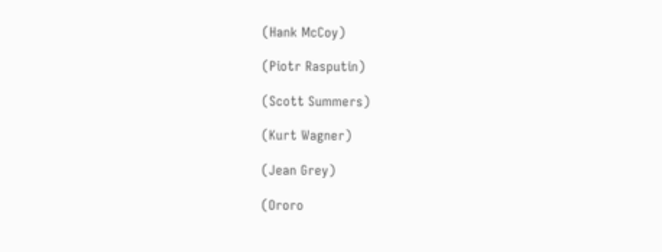(Hank McCoy)

(Piotr Rasputin)

(Scott Summers)

(Kurt Wagner)

(Jean Grey)

(Ororo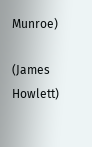Munroe)

(James Howlett)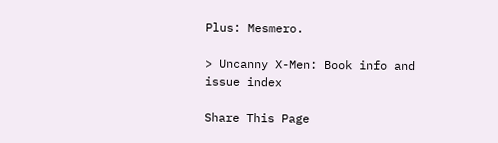Plus: Mesmero.

> Uncanny X-Men: Book info and issue index

Share This Page